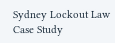Sydney Lockout Law Case Study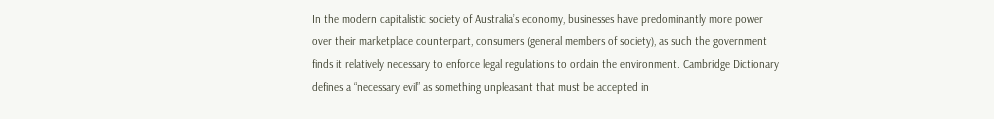In the modern capitalistic society of Australia’s economy, businesses have predominantly more power over their marketplace counterpart, consumers (general members of society), as such the government finds it relatively necessary to enforce legal regulations to ordain the environment. Cambridge Dictionary defines a “necessary evil” as something unpleasant that must be accepted in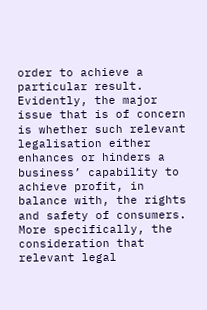order to achieve a particular result. Evidently, the major issue that is of concern is whether such relevant legalisation either enhances or hinders a business’ capability to achieve profit, in balance with, the rights and safety of consumers. More specifically, the consideration that relevant legal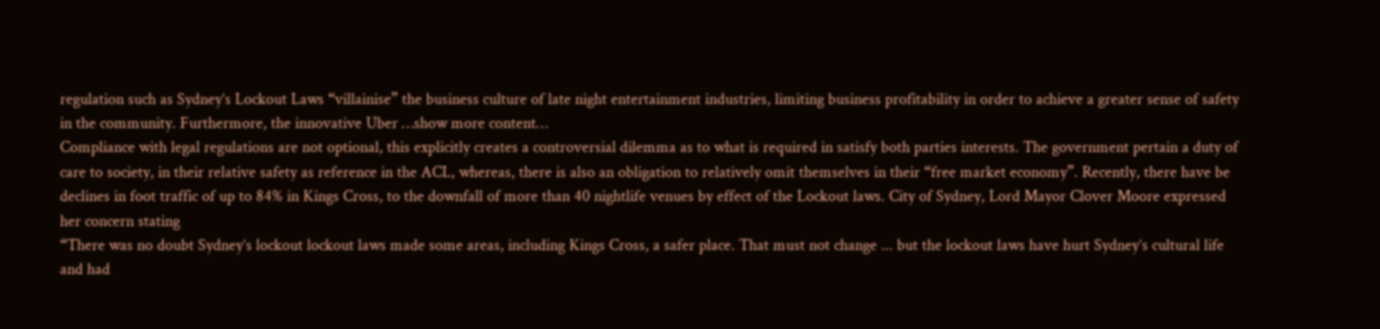regulation such as Sydney’s Lockout Laws “villainise” the business culture of late night entertainment industries, limiting business profitability in order to achieve a greater sense of safety in the community. Furthermore, the innovative Uber …show more content…
Compliance with legal regulations are not optional, this explicitly creates a controversial dilemma as to what is required in satisfy both parties interests. The government pertain a duty of care to society, in their relative safety as reference in the ACL, whereas, there is also an obligation to relatively omit themselves in their “free market economy”. Recently, there have be declines in foot traffic of up to 84% in Kings Cross, to the downfall of more than 40 nightlife venues by effect of the Lockout laws. City of Sydney, Lord Mayor Clover Moore expressed her concern stating
“There was no doubt Sydney’s lockout lockout laws made some areas, including Kings Cross, a safer place. That must not change ... but the lockout laws have hurt Sydney’s cultural life and had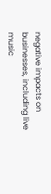negative impacts on businesses, including live music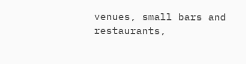venues, small bars and restaurants,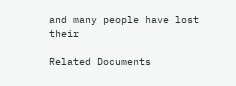and many people have lost their

Related Documents